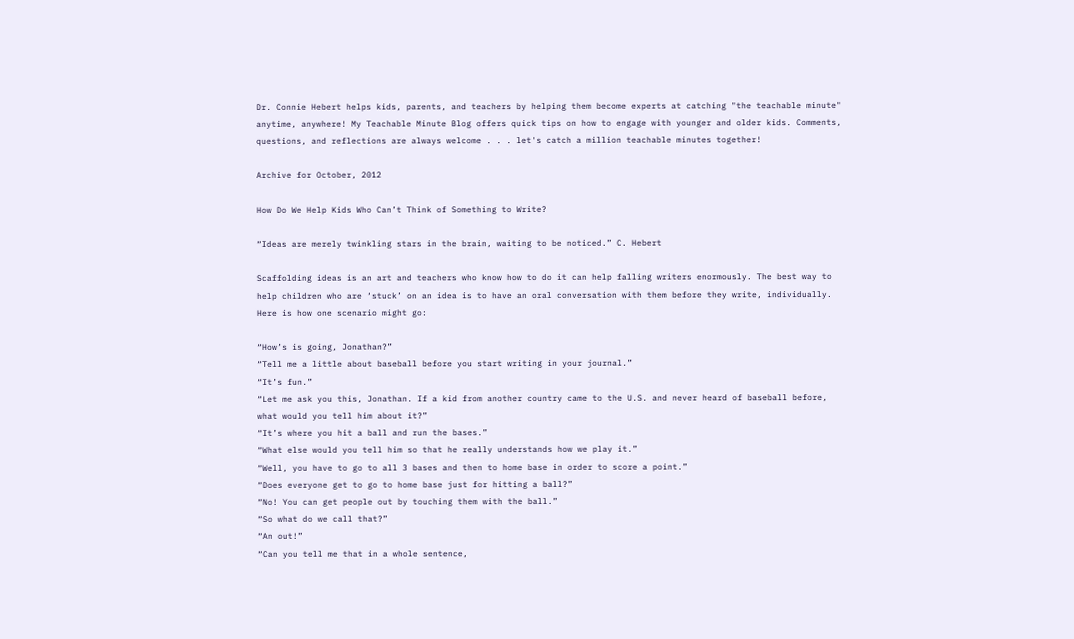Dr. Connie Hebert helps kids, parents, and teachers by helping them become experts at catching "the teachable minute" anytime, anywhere! My Teachable Minute Blog offers quick tips on how to engage with younger and older kids. Comments, questions, and reflections are always welcome . . . let's catch a million teachable minutes together!

Archive for October, 2012

How Do We Help Kids Who Can’t Think of Something to Write?

“Ideas are merely twinkling stars in the brain, waiting to be noticed.” C. Hebert

Scaffolding ideas is an art and teachers who know how to do it can help falling writers enormously. The best way to help children who are ‘stuck’ on an idea is to have an oral conversation with them before they write, individually. Here is how one scenario might go:

“How’s is going, Jonathan?”
“Tell me a little about baseball before you start writing in your journal.”
“It’s fun.”
“Let me ask you this, Jonathan. If a kid from another country came to the U.S. and never heard of baseball before, what would you tell him about it?”
“It’s where you hit a ball and run the bases.”
“What else would you tell him so that he really understands how we play it.”
“Well, you have to go to all 3 bases and then to home base in order to score a point.”
“Does everyone get to go to home base just for hitting a ball?”
“No! You can get people out by touching them with the ball.”
“So what do we call that?”
“An out!”
“Can you tell me that in a whole sentence,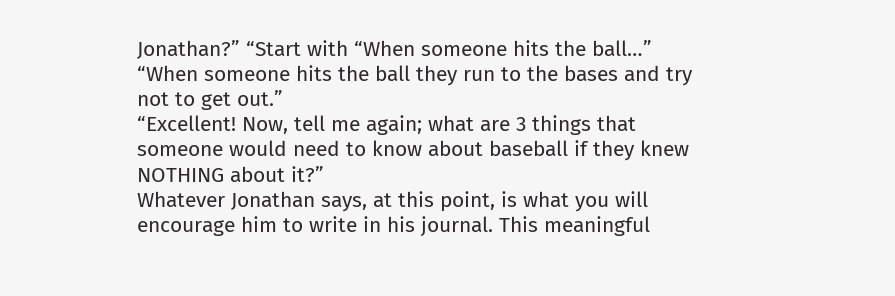Jonathan?” “Start with “When someone hits the ball…”
“When someone hits the ball they run to the bases and try not to get out.”
“Excellent! Now, tell me again; what are 3 things that someone would need to know about baseball if they knew NOTHING about it?”
Whatever Jonathan says, at this point, is what you will encourage him to write in his journal. This meaningful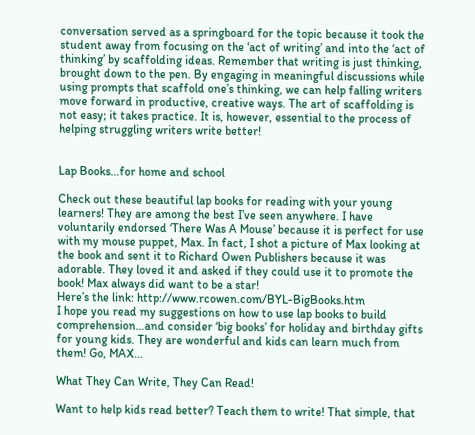conversation served as a springboard for the topic because it took the student away from focusing on the ‘act of writing’ and into the ‘act of thinking’ by scaffolding ideas. Remember that writing is just thinking, brought down to the pen. By engaging in meaningful discussions while using prompts that scaffold one’s thinking, we can help falling writers move forward in productive, creative ways. The art of scaffolding is not easy; it takes practice. It is, however, essential to the process of helping struggling writers write better!


Lap Books…for home and school

Check out these beautiful lap books for reading with your young learners! They are among the best I’ve seen anywhere. I have voluntarily endorsed ‘There Was A Mouse’ because it is perfect for use with my mouse puppet, Max. In fact, I shot a picture of Max looking at the book and sent it to Richard Owen Publishers because it was adorable. They loved it and asked if they could use it to promote the book! Max always did want to be a star!
Here’s the link: http://www.rcowen.com/BYL-BigBooks.htm
I hope you read my suggestions on how to use lap books to build comprehension…and consider ‘big books’ for holiday and birthday gifts for young kids. They are wonderful and kids can learn much from them! Go, MAX…

What They Can Write, They Can Read!

Want to help kids read better? Teach them to write! That simple, that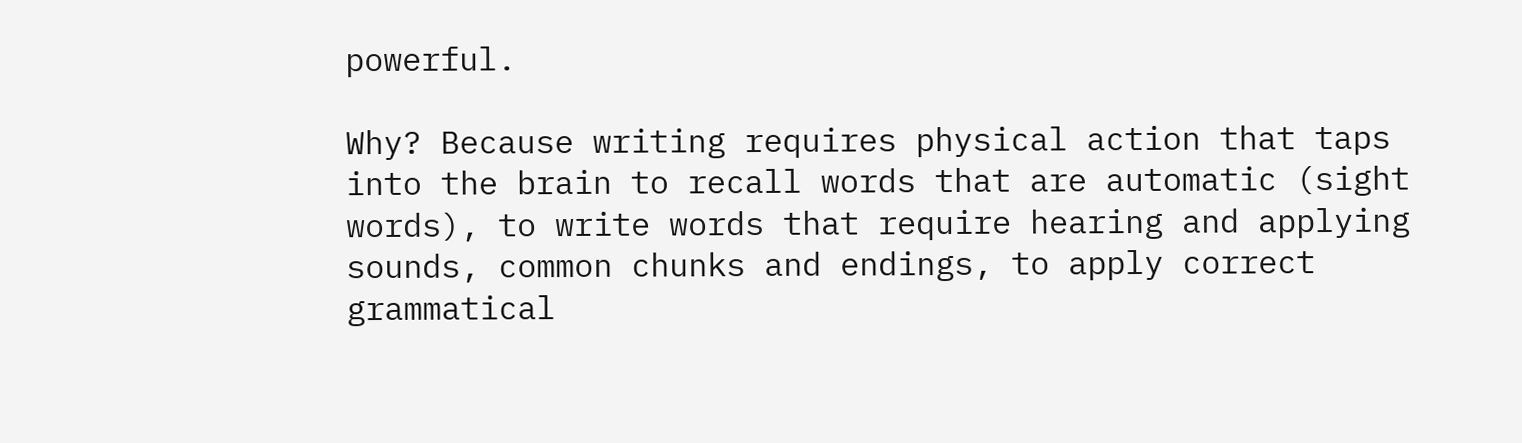powerful.

Why? Because writing requires physical action that taps into the brain to recall words that are automatic (sight words), to write words that require hearing and applying sounds, common chunks and endings, to apply correct grammatical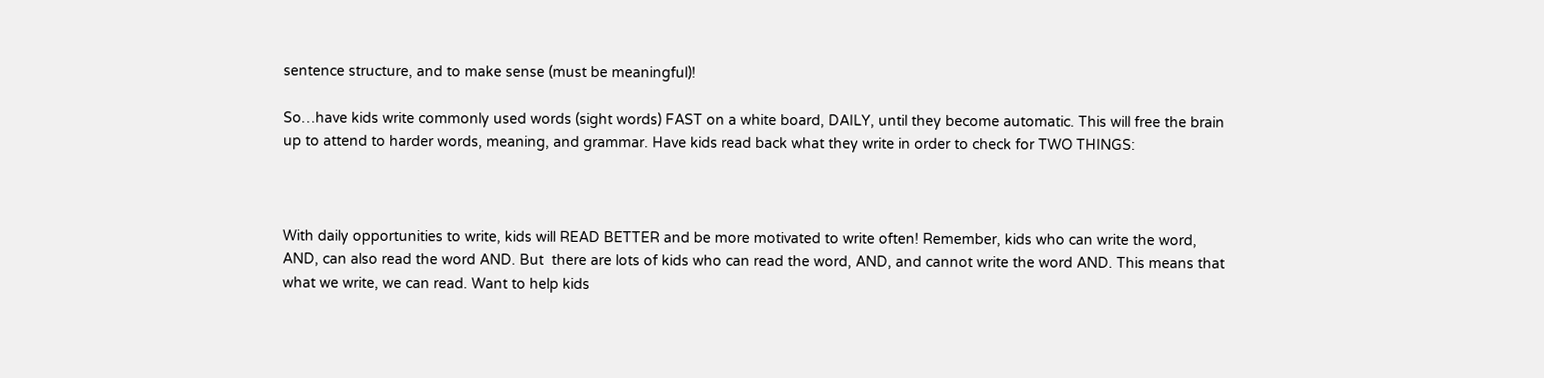sentence structure, and to make sense (must be meaningful)!

So…have kids write commonly used words (sight words) FAST on a white board, DAILY, until they become automatic. This will free the brain up to attend to harder words, meaning, and grammar. Have kids read back what they write in order to check for TWO THINGS:



With daily opportunities to write, kids will READ BETTER and be more motivated to write often! Remember, kids who can write the word, AND, can also read the word AND. But  there are lots of kids who can read the word, AND, and cannot write the word AND. This means that what we write, we can read. Want to help kids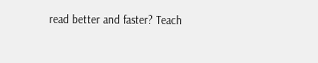read better and faster? Teach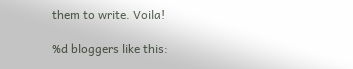them to write. Voila!

%d bloggers like this: